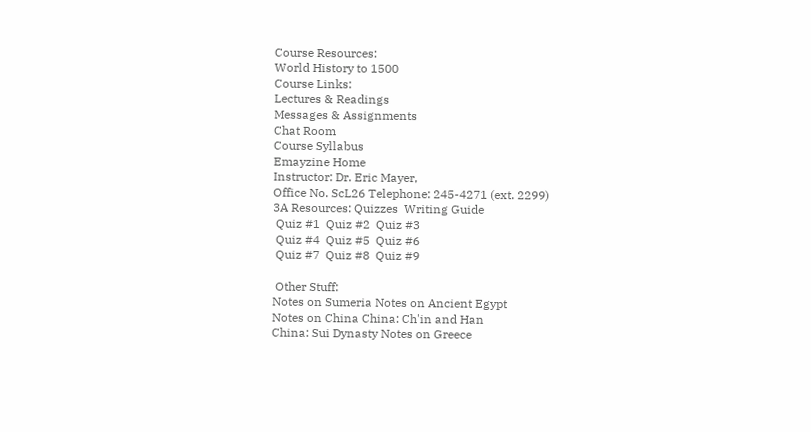Course Resources:
World History to 1500
Course Links:
Lectures & Readings
Messages & Assignments
Chat Room
Course Syllabus
Emayzine Home
Instructor: Dr. Eric Mayer,
Office No. ScL26 Telephone: 245-4271 (ext. 2299)
3A Resources: Quizzes  Writing Guide
 Quiz #1  Quiz #2  Quiz #3
 Quiz #4  Quiz #5  Quiz #6
 Quiz #7  Quiz #8  Quiz #9

 Other Stuff:
Notes on Sumeria Notes on Ancient Egypt
Notes on China China: Ch'in and Han
China: Sui Dynasty Notes on Greece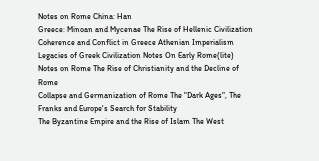Notes on Rome China: Han
Greece: Minoan and Mycenae The Rise of Hellenic Civilization
Coherence and Conflict in Greece Athenian Imperialism
Legacies of Greek Civilization Notes On Early Rome(lite)
Notes on Rome The Rise of Christianity and the Decline of Rome
Collapse and Germanization of Rome The "Dark Ages", The Franks and Europe's Search for Stability
The Byzantine Empire and the Rise of Islam The West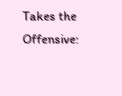Takes the Offensive: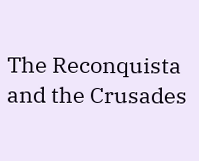The Reconquista and the Crusades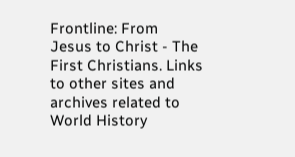Frontline: From Jesus to Christ - The First Christians. Links to other sites and archives related to World History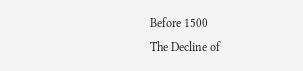Before 1500
The Decline of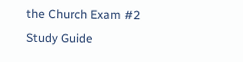the Church Exam #2 Study Guide